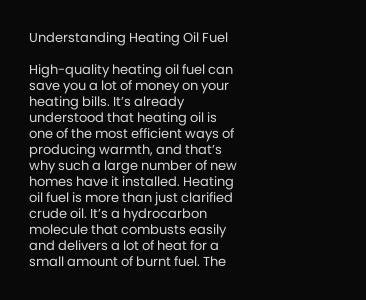Understanding Heating Oil Fuel

High-quality heating oil fuel can save you a lot of money on your heating bills. It’s already understood that heating oil is one of the most efficient ways of producing warmth, and that’s why such a large number of new homes have it installed. Heating oil fuel is more than just clarified crude oil. It’s a hydrocarbon molecule that combusts easily and delivers a lot of heat for a small amount of burnt fuel. The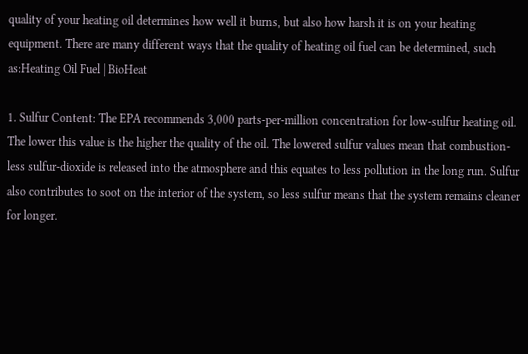quality of your heating oil determines how well it burns, but also how harsh it is on your heating equipment. There are many different ways that the quality of heating oil fuel can be determined, such as:Heating Oil Fuel | BioHeat

1. Sulfur Content: The EPA recommends 3,000 parts-per-million concentration for low-sulfur heating oil. The lower this value is the higher the quality of the oil. The lowered sulfur values mean that combustion-less sulfur-dioxide is released into the atmosphere and this equates to less pollution in the long run. Sulfur also contributes to soot on the interior of the system, so less sulfur means that the system remains cleaner for longer.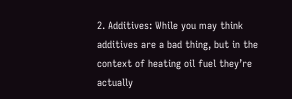2. Additives: While you may think additives are a bad thing, but in the context of heating oil fuel they’re actually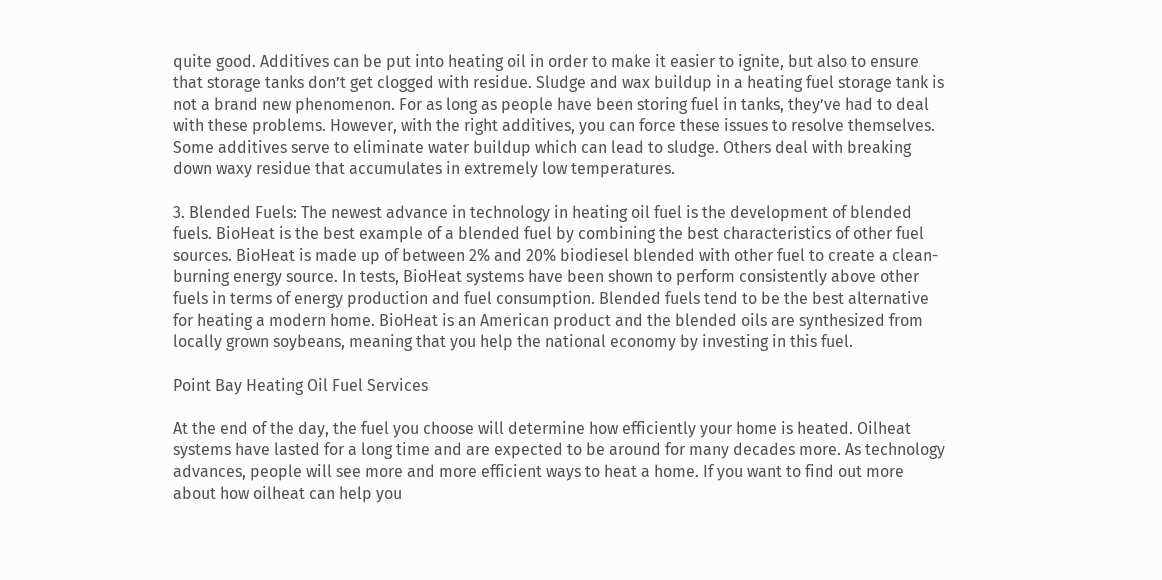quite good. Additives can be put into heating oil in order to make it easier to ignite, but also to ensure that storage tanks don’t get clogged with residue. Sludge and wax buildup in a heating fuel storage tank is not a brand new phenomenon. For as long as people have been storing fuel in tanks, they’ve had to deal with these problems. However, with the right additives, you can force these issues to resolve themselves. Some additives serve to eliminate water buildup which can lead to sludge. Others deal with breaking down waxy residue that accumulates in extremely low temperatures.

3. Blended Fuels: The newest advance in technology in heating oil fuel is the development of blended fuels. BioHeat is the best example of a blended fuel by combining the best characteristics of other fuel sources. BioHeat is made up of between 2% and 20% biodiesel blended with other fuel to create a clean-burning energy source. In tests, BioHeat systems have been shown to perform consistently above other fuels in terms of energy production and fuel consumption. Blended fuels tend to be the best alternative for heating a modern home. BioHeat is an American product and the blended oils are synthesized from locally grown soybeans, meaning that you help the national economy by investing in this fuel.

Point Bay Heating Oil Fuel Services

At the end of the day, the fuel you choose will determine how efficiently your home is heated. Oilheat systems have lasted for a long time and are expected to be around for many decades more. As technology advances, people will see more and more efficient ways to heat a home. If you want to find out more about how oilheat can help you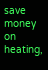save money on heating,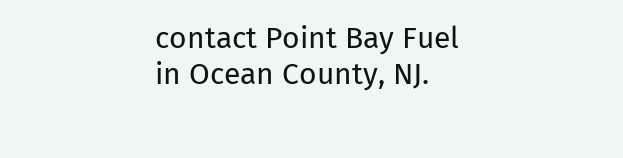contact Point Bay Fuel in Ocean County, NJ.